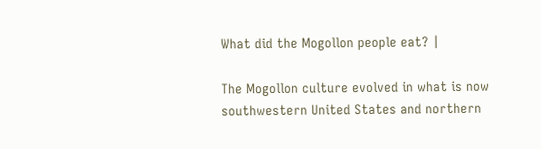What did the Mogollon people eat? |

The Mogollon culture evolved in what is now southwestern United States and northern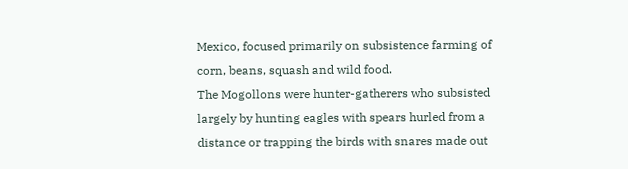Mexico, focused primarily on subsistence farming of corn, beans, squash and wild food.
The Mogollons were hunter-gatherers who subsisted largely by hunting eagles with spears hurled from a distance or trapping the birds with snares made out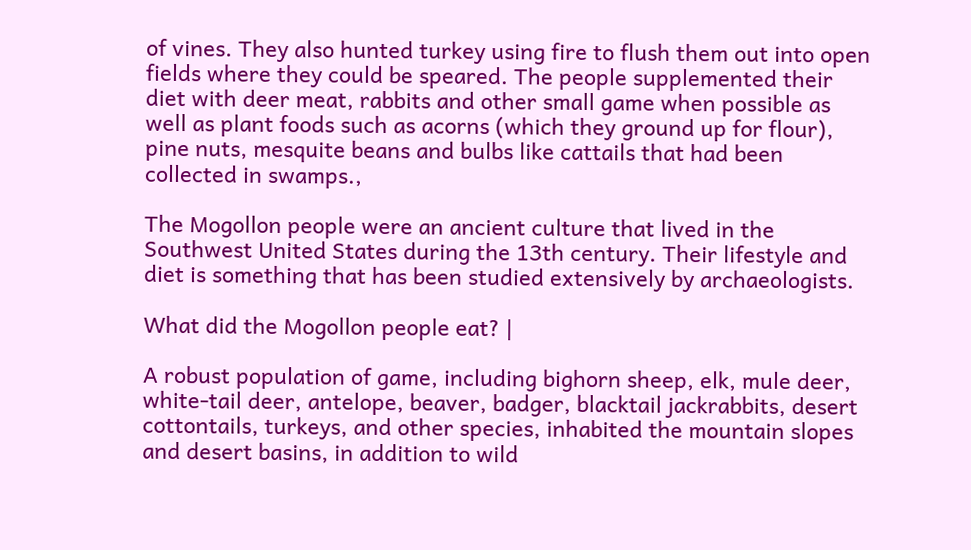of vines. They also hunted turkey using fire to flush them out into open fields where they could be speared. The people supplemented their diet with deer meat, rabbits and other small game when possible as well as plant foods such as acorns (which they ground up for flour), pine nuts, mesquite beans and bulbs like cattails that had been collected in swamps.,

The Mogollon people were an ancient culture that lived in the Southwest United States during the 13th century. Their lifestyle and diet is something that has been studied extensively by archaeologists.

What did the Mogollon people eat? |

A robust population of game, including bighorn sheep, elk, mule deer, white-tail deer, antelope, beaver, badger, blacktail jackrabbits, desert cottontails, turkeys, and other species, inhabited the mountain slopes and desert basins, in addition to wild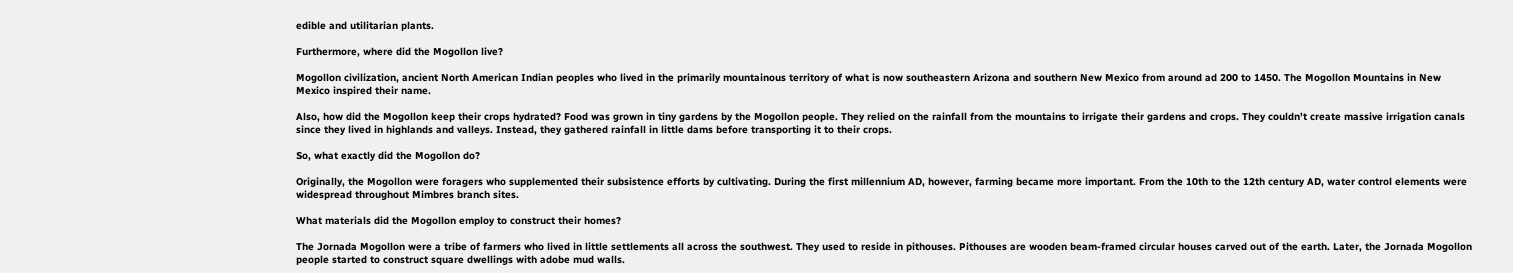edible and utilitarian plants.

Furthermore, where did the Mogollon live?

Mogollon civilization, ancient North American Indian peoples who lived in the primarily mountainous territory of what is now southeastern Arizona and southern New Mexico from around ad 200 to 1450. The Mogollon Mountains in New Mexico inspired their name.

Also, how did the Mogollon keep their crops hydrated? Food was grown in tiny gardens by the Mogollon people. They relied on the rainfall from the mountains to irrigate their gardens and crops. They couldn’t create massive irrigation canals since they lived in highlands and valleys. Instead, they gathered rainfall in little dams before transporting it to their crops.

So, what exactly did the Mogollon do?

Originally, the Mogollon were foragers who supplemented their subsistence efforts by cultivating. During the first millennium AD, however, farming became more important. From the 10th to the 12th century AD, water control elements were widespread throughout Mimbres branch sites.

What materials did the Mogollon employ to construct their homes?

The Jornada Mogollon were a tribe of farmers who lived in little settlements all across the southwest. They used to reside in pithouses. Pithouses are wooden beam-framed circular houses carved out of the earth. Later, the Jornada Mogollon people started to construct square dwellings with adobe mud walls.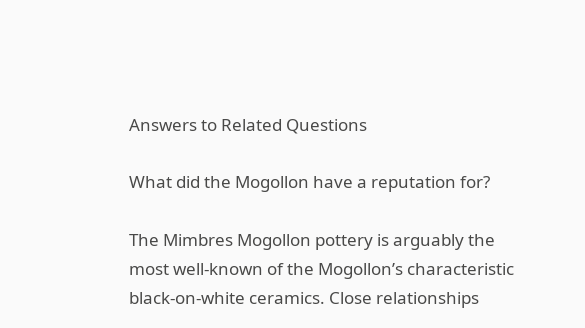Answers to Related Questions

What did the Mogollon have a reputation for?

The Mimbres Mogollon pottery is arguably the most well-known of the Mogollon’s characteristic black-on-white ceramics. Close relationships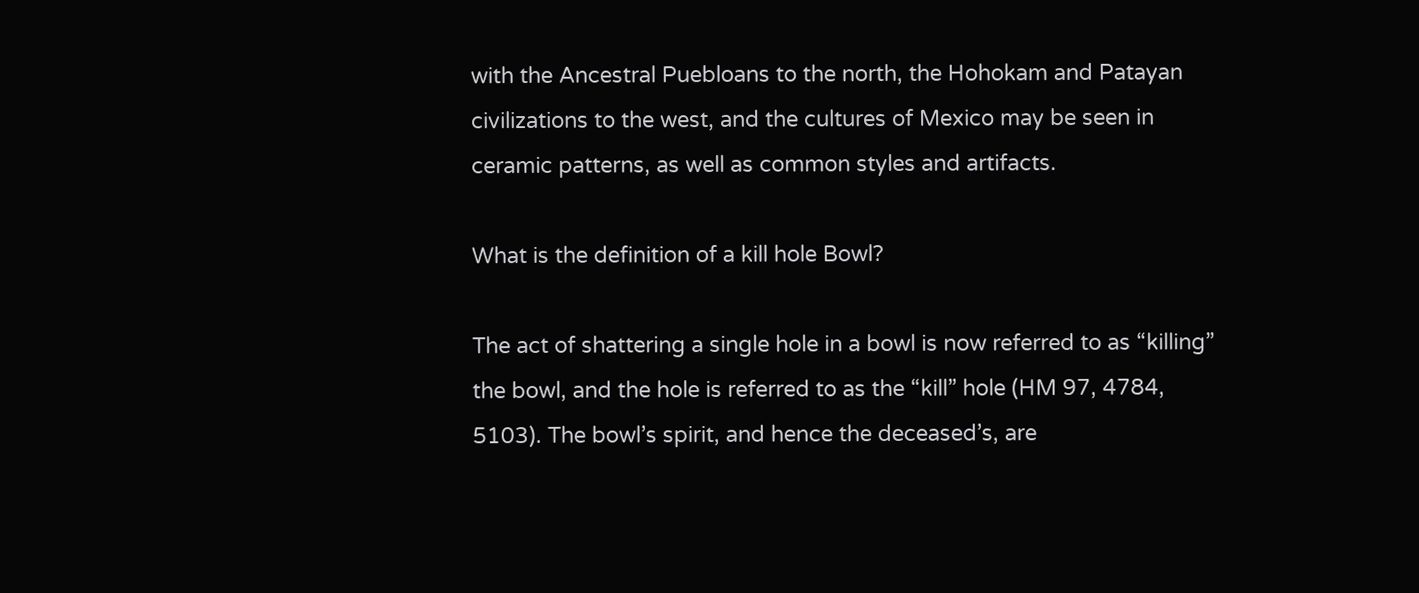with the Ancestral Puebloans to the north, the Hohokam and Patayan civilizations to the west, and the cultures of Mexico may be seen in ceramic patterns, as well as common styles and artifacts.

What is the definition of a kill hole Bowl?

The act of shattering a single hole in a bowl is now referred to as “killing” the bowl, and the hole is referred to as the “kill” hole (HM 97, 4784, 5103). The bowl’s spirit, and hence the deceased’s, are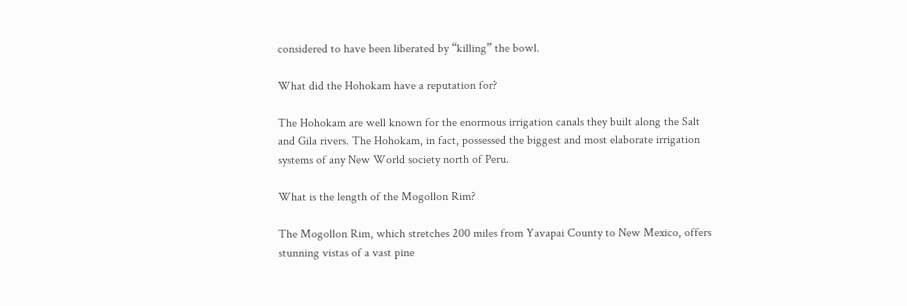considered to have been liberated by “killing” the bowl.

What did the Hohokam have a reputation for?

The Hohokam are well known for the enormous irrigation canals they built along the Salt and Gila rivers. The Hohokam, in fact, possessed the biggest and most elaborate irrigation systems of any New World society north of Peru.

What is the length of the Mogollon Rim?

The Mogollon Rim, which stretches 200 miles from Yavapai County to New Mexico, offers stunning vistas of a vast pine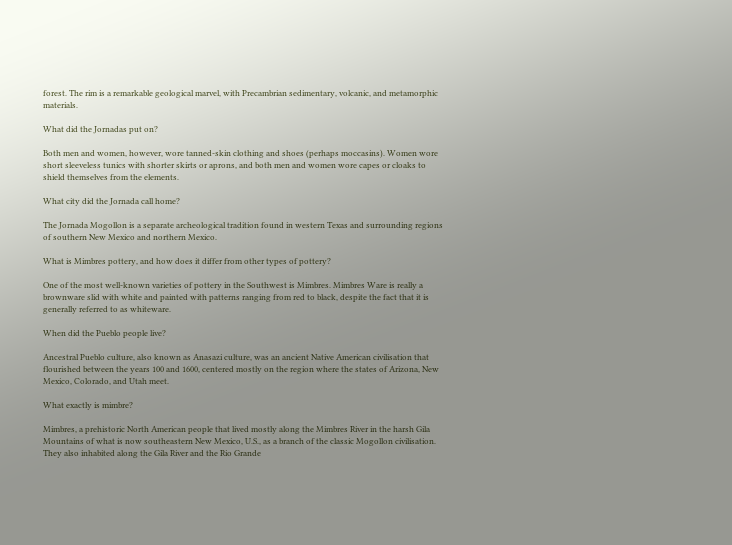forest. The rim is a remarkable geological marvel, with Precambrian sedimentary, volcanic, and metamorphic materials.

What did the Jornadas put on?

Both men and women, however, wore tanned-skin clothing and shoes (perhaps moccasins). Women wore short sleeveless tunics with shorter skirts or aprons, and both men and women wore capes or cloaks to shield themselves from the elements.

What city did the Jornada call home?

The Jornada Mogollon is a separate archeological tradition found in western Texas and surrounding regions of southern New Mexico and northern Mexico.

What is Mimbres pottery, and how does it differ from other types of pottery?

One of the most well-known varieties of pottery in the Southwest is Mimbres. Mimbres Ware is really a brownware slid with white and painted with patterns ranging from red to black, despite the fact that it is generally referred to as whiteware.

When did the Pueblo people live?

Ancestral Pueblo culture, also known as Anasazi culture, was an ancient Native American civilisation that flourished between the years 100 and 1600, centered mostly on the region where the states of Arizona, New Mexico, Colorado, and Utah meet.

What exactly is mimbre?

Mimbres, a prehistoric North American people that lived mostly along the Mimbres River in the harsh Gila Mountains of what is now southeastern New Mexico, U.S., as a branch of the classic Mogollon civilisation. They also inhabited along the Gila River and the Rio Grande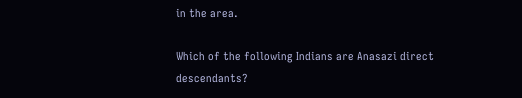in the area.

Which of the following Indians are Anasazi direct descendants?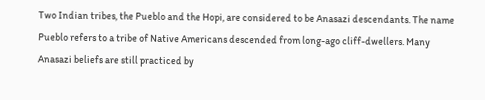Two Indian tribes, the Pueblo and the Hopi, are considered to be Anasazi descendants. The name Pueblo refers to a tribe of Native Americans descended from long-ago cliff-dwellers. Many Anasazi beliefs are still practiced by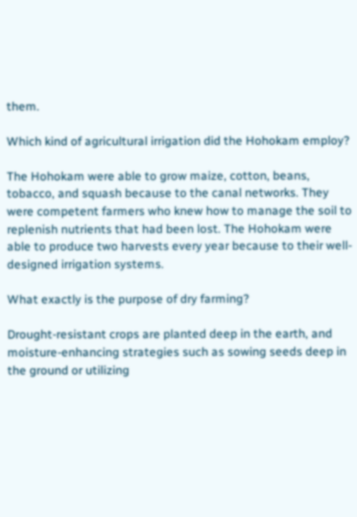them.

Which kind of agricultural irrigation did the Hohokam employ?

The Hohokam were able to grow maize, cotton, beans, tobacco, and squash because to the canal networks. They were competent farmers who knew how to manage the soil to replenish nutrients that had been lost. The Hohokam were able to produce two harvests every year because to their well-designed irrigation systems.

What exactly is the purpose of dry farming?

Drought-resistant crops are planted deep in the earth, and moisture-enhancing strategies such as sowing seeds deep in the ground or utilizing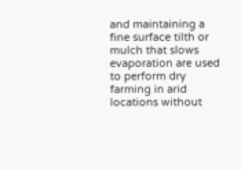and maintaining a fine surface tilth or mulch that slows evaporation are used to perform dry farming in arid locations without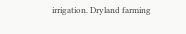irrigation. Dryland farming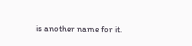is another name for it.